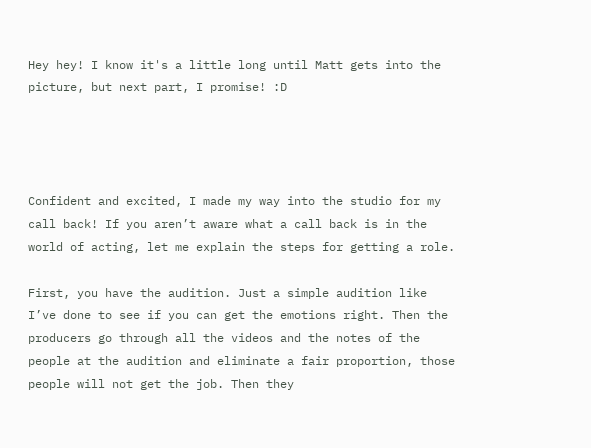Hey hey! I know it's a little long until Matt gets into the picture, but next part, I promise! :D




Confident and excited, I made my way into the studio for my call back! If you aren’t aware what a call back is in the world of acting, let me explain the steps for getting a role.

First, you have the audition. Just a simple audition like I’ve done to see if you can get the emotions right. Then the producers go through all the videos and the notes of the people at the audition and eliminate a fair proportion, those people will not get the job. Then they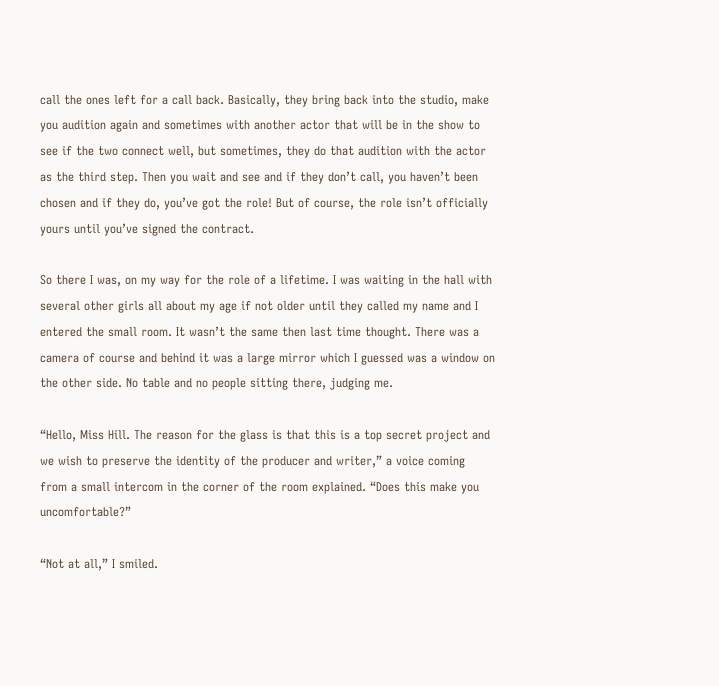call the ones left for a call back. Basically, they bring back into the studio, make you audition again and sometimes with another actor that will be in the show to see if the two connect well, but sometimes, they do that audition with the actor as the third step. Then you wait and see and if they don’t call, you haven’t been chosen and if they do, you’ve got the role! But of course, the role isn’t officially yours until you’ve signed the contract.

So there I was, on my way for the role of a lifetime. I was waiting in the hall with several other girls all about my age if not older until they called my name and I entered the small room. It wasn’t the same then last time thought. There was a camera of course and behind it was a large mirror which I guessed was a window on the other side. No table and no people sitting there, judging me.

“Hello, Miss Hill. The reason for the glass is that this is a top secret project and we wish to preserve the identity of the producer and writer,” a voice coming from a small intercom in the corner of the room explained. “Does this make you uncomfortable?”

“Not at all,” I smiled.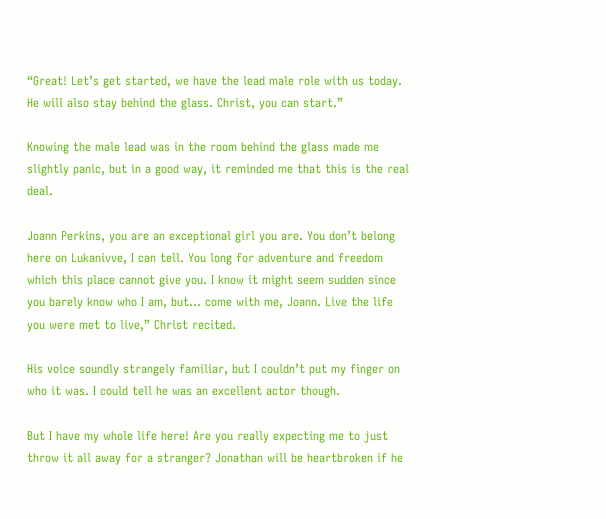“Great! Let’s get started, we have the lead male role with us today. He will also stay behind the glass. Christ, you can start.”

Knowing the male lead was in the room behind the glass made me slightly panic, but in a good way, it reminded me that this is the real deal.

Joann Perkins, you are an exceptional girl you are. You don’t belong here on Lukanivve, I can tell. You long for adventure and freedom which this place cannot give you. I know it might seem sudden since you barely know who I am, but… come with me, Joann. Live the life you were met to live,” Christ recited.

His voice soundly strangely familiar, but I couldn’t put my finger on who it was. I could tell he was an excellent actor though.

But I have my whole life here! Are you really expecting me to just throw it all away for a stranger? Jonathan will be heartbroken if he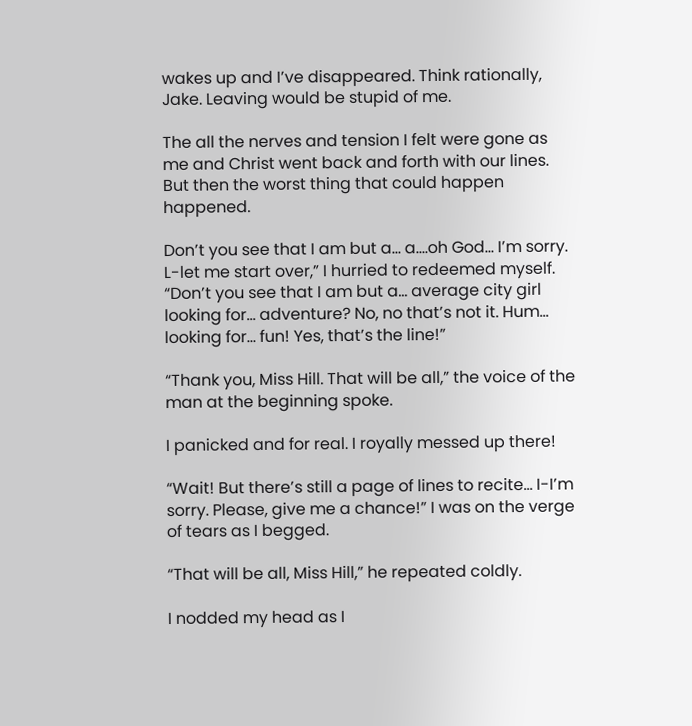wakes up and I’ve disappeared. Think rationally, Jake. Leaving would be stupid of me.

The all the nerves and tension I felt were gone as me and Christ went back and forth with our lines. But then the worst thing that could happen happened.

Don’t you see that I am but a… a….oh God… I’m sorry. L-let me start over,” I hurried to redeemed myself. “Don’t you see that I am but a… average city girl looking for… adventure? No, no that’s not it. Hum… looking for… fun! Yes, that’s the line!”

“Thank you, Miss Hill. That will be all,” the voice of the man at the beginning spoke.

I panicked and for real. I royally messed up there!

“Wait! But there’s still a page of lines to recite… I-I’m sorry. Please, give me a chance!” I was on the verge of tears as I begged.

“That will be all, Miss Hill,” he repeated coldly.

I nodded my head as I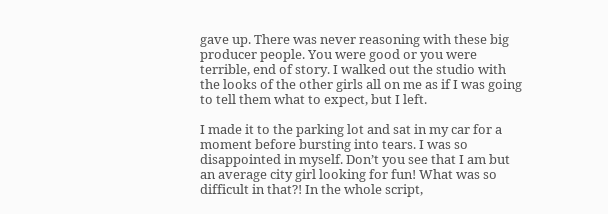gave up. There was never reasoning with these big producer people. You were good or you were terrible, end of story. I walked out the studio with the looks of the other girls all on me as if I was going to tell them what to expect, but I left.

I made it to the parking lot and sat in my car for a moment before bursting into tears. I was so disappointed in myself. Don’t you see that I am but an average city girl looking for fun! What was so difficult in that?! In the whole script,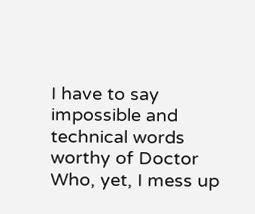I have to say impossible and technical words worthy of Doctor Who, yet, I mess up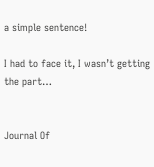a simple sentence!

I had to face it, I wasn’t getting the part…


Journal Of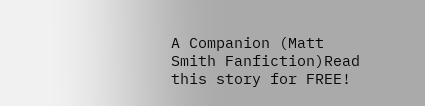A Companion (Matt Smith Fanfiction)Read this story for FREE!